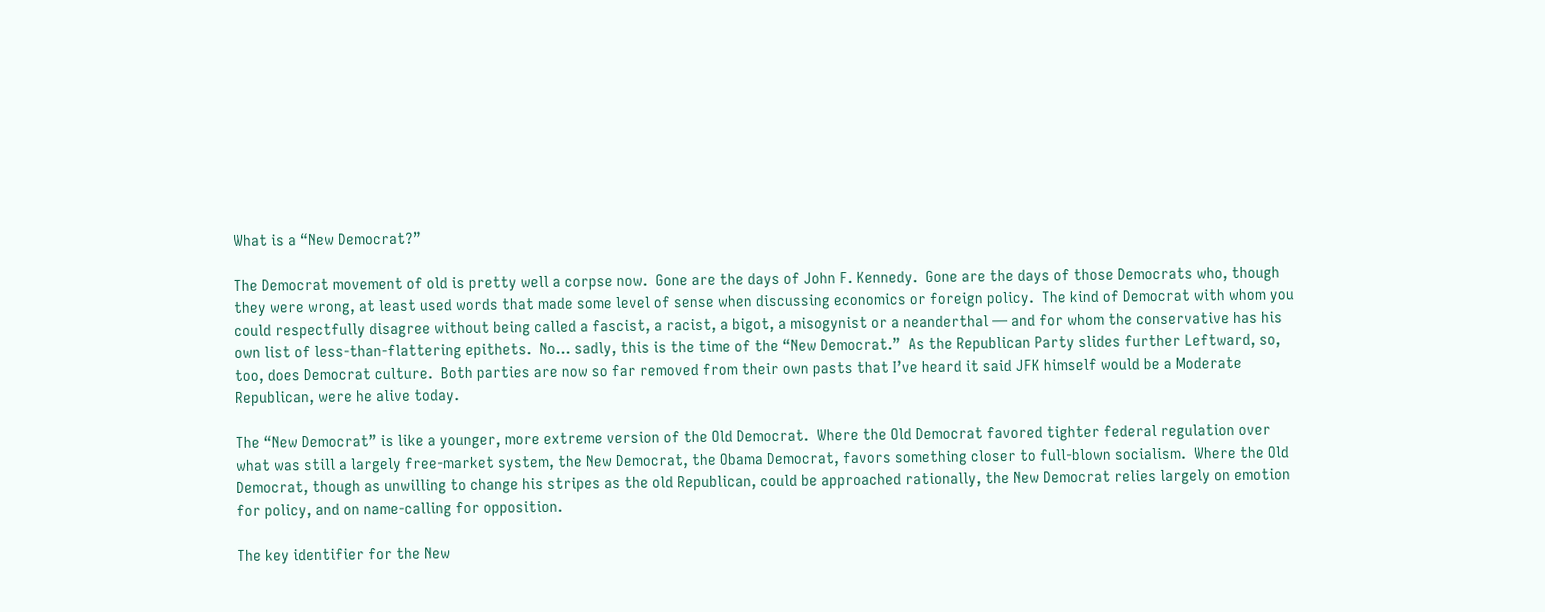What is a “New Democrat?”

The Democrat movement of old is pretty well a corpse now.  Gone are the days of John F. Kennedy.  Gone are the days of those Democrats who, though they were wrong, at least used words that made some level of sense when discussing economics or foreign policy.  The kind of Democrat with whom you could respectfully disagree without being called a fascist, a racist, a bigot, a misogynist or a neanderthal — and for whom the conservative has his own list of less-than-flattering epithets.  No… sadly, this is the time of the “New Democrat.”  As the Republican Party slides further Leftward, so, too, does Democrat culture.  Both parties are now so far removed from their own pasts that I’ve heard it said JFK himself would be a Moderate Republican, were he alive today.

The “New Democrat” is like a younger, more extreme version of the Old Democrat.  Where the Old Democrat favored tighter federal regulation over what was still a largely free-market system, the New Democrat, the Obama Democrat, favors something closer to full-blown socialism.  Where the Old Democrat, though as unwilling to change his stripes as the old Republican, could be approached rationally, the New Democrat relies largely on emotion for policy, and on name-calling for opposition.

The key identifier for the New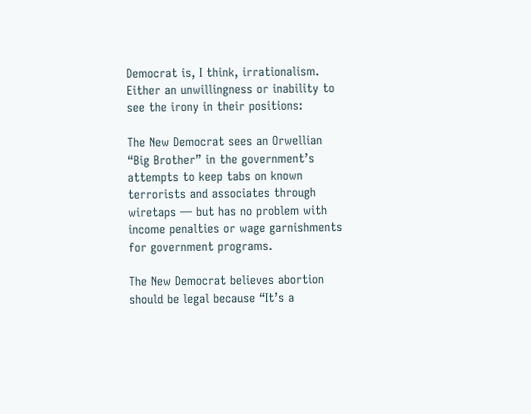Democrat is, I think, irrationalism.  Either an unwillingness or inability to see the irony in their positions:

The New Democrat sees an Orwellian “Big Brother” in the government’s attempts to keep tabs on known terrorists and associates through wiretaps — but has no problem with income penalties or wage garnishments for government programs.

The New Democrat believes abortion should be legal because “It’s a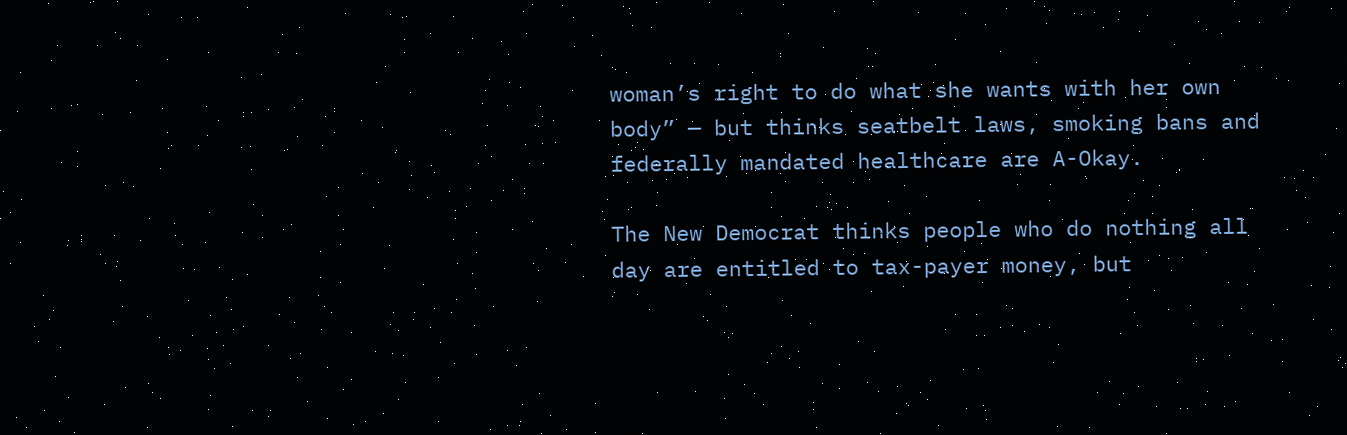woman’s right to do what she wants with her own body” — but thinks seatbelt laws, smoking bans and federally mandated healthcare are A-Okay.

The New Democrat thinks people who do nothing all day are entitled to tax-payer money, but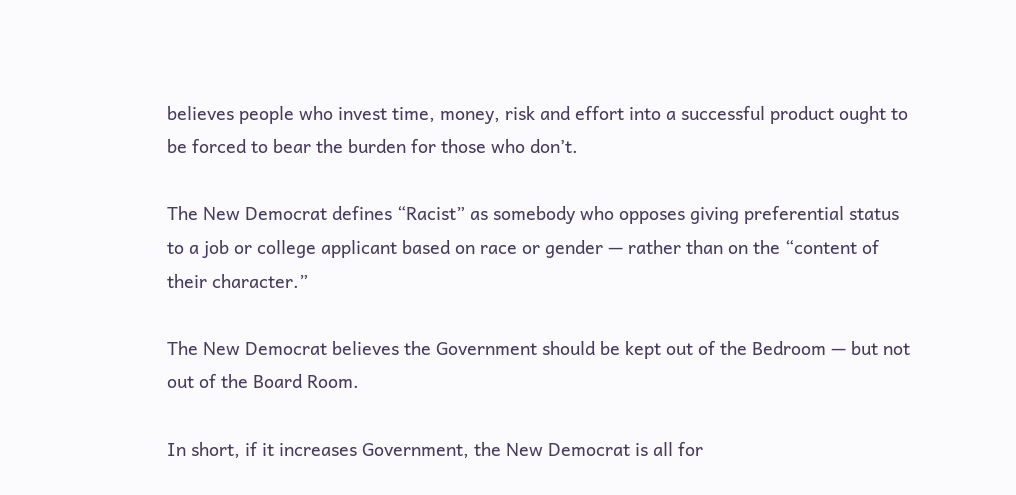believes people who invest time, money, risk and effort into a successful product ought to be forced to bear the burden for those who don’t.

The New Democrat defines “Racist” as somebody who opposes giving preferential status to a job or college applicant based on race or gender — rather than on the “content of their character.”

The New Democrat believes the Government should be kept out of the Bedroom — but not out of the Board Room.

In short, if it increases Government, the New Democrat is all for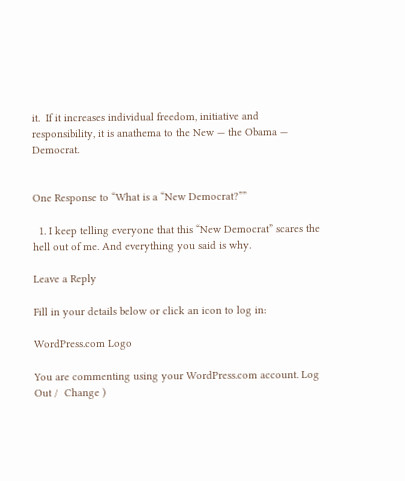it.  If it increases individual freedom, initiative and responsibility, it is anathema to the New — the Obama — Democrat.


One Response to “What is a “New Democrat?””

  1. I keep telling everyone that this “New Democrat” scares the hell out of me. And everything you said is why.

Leave a Reply

Fill in your details below or click an icon to log in:

WordPress.com Logo

You are commenting using your WordPress.com account. Log Out /  Change )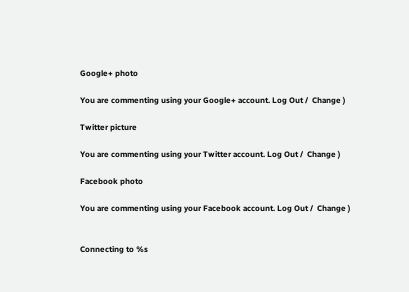Google+ photo

You are commenting using your Google+ account. Log Out /  Change )

Twitter picture

You are commenting using your Twitter account. Log Out /  Change )

Facebook photo

You are commenting using your Facebook account. Log Out /  Change )


Connecting to %s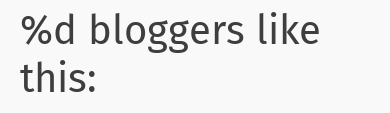%d bloggers like this: